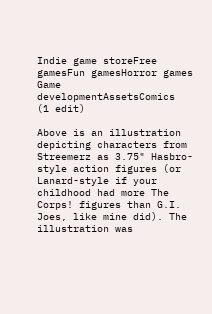Indie game storeFree gamesFun gamesHorror games
Game developmentAssetsComics
(1 edit)

Above is an illustration depicting characters from Streemerz as 3.75" Hasbro-style action figures (or Lanard-style if your childhood had more The Corps! figures than G.I. Joes, like mine did). The illustration was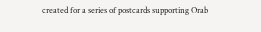created for a series of postcards supporting Orab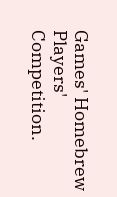Games' Homebrew Players' Competition.